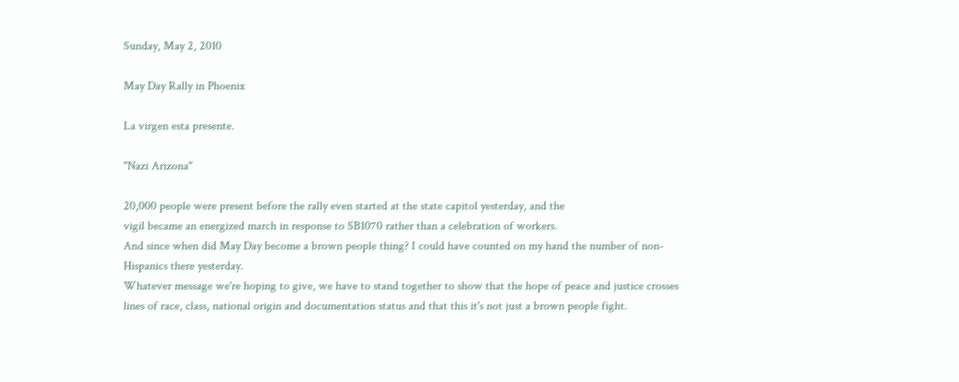Sunday, May 2, 2010

May Day Rally in Phoenix

La virgen esta presente.

"Nazi Arizona"

20,000 people were present before the rally even started at the state capitol yesterday, and the
vigil became an energized march in response to SB1070 rather than a celebration of workers.
And since when did May Day become a brown people thing? I could have counted on my hand the number of non-Hispanics there yesterday.
Whatever message we're hoping to give, we have to stand together to show that the hope of peace and justice crosses lines of race, class, national origin and documentation status and that this it's not just a brown people fight.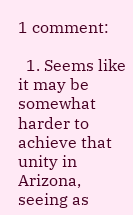1 comment:

  1. Seems like it may be somewhat harder to achieve that unity in Arizona, seeing as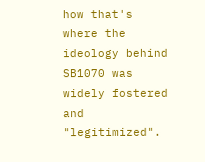how that's where the ideology behind SB1070 was widely fostered and "legitimized".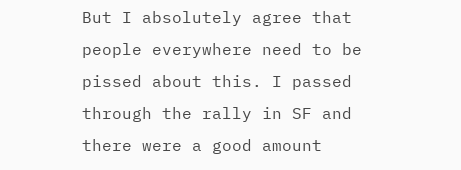But I absolutely agree that people everywhere need to be pissed about this. I passed through the rally in SF and there were a good amount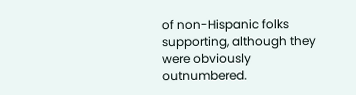of non-Hispanic folks supporting, although they were obviously outnumbered.